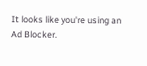It looks like you're using an Ad Blocker.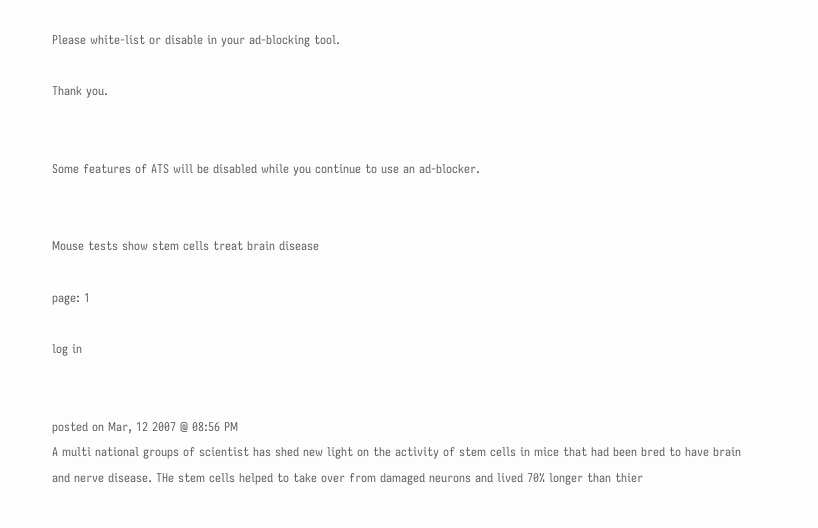Please white-list or disable in your ad-blocking tool.

Thank you.


Some features of ATS will be disabled while you continue to use an ad-blocker.


Mouse tests show stem cells treat brain disease

page: 1

log in


posted on Mar, 12 2007 @ 08:56 PM
A multi national groups of scientist has shed new light on the activity of stem cells in mice that had been bred to have brain and nerve disease. THe stem cells helped to take over from damaged neurons and lived 70% longer than thier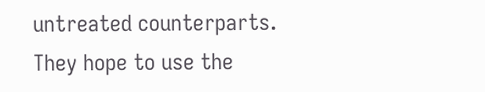untreated counterparts. They hope to use the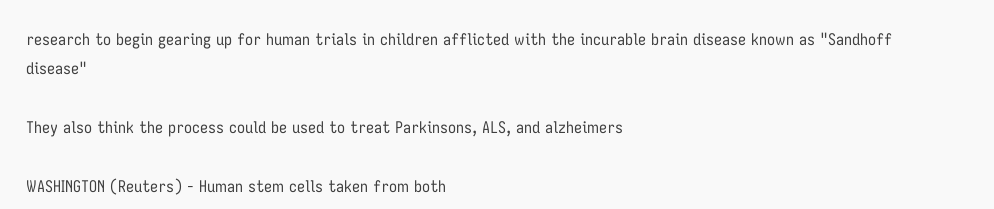research to begin gearing up for human trials in children afflicted with the incurable brain disease known as "Sandhoff disease"

They also think the process could be used to treat Parkinsons, ALS, and alzheimers

WASHINGTON (Reuters) - Human stem cells taken from both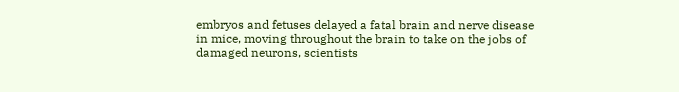embryos and fetuses delayed a fatal brain and nerve disease in mice, moving throughout the brain to take on the jobs of damaged neurons, scientists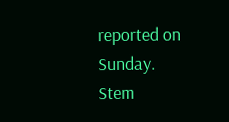reported on Sunday.
Stem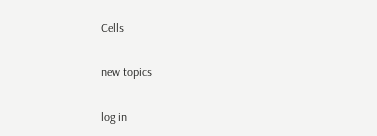Cells

new topics

log in